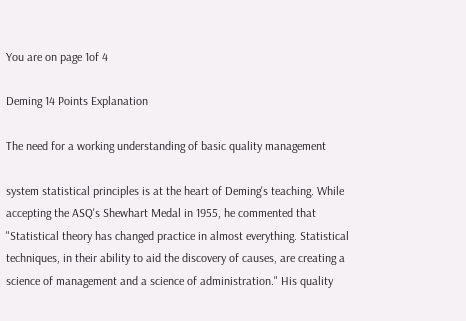You are on page 1of 4

Deming 14 Points Explanation

The need for a working understanding of basic quality management

system statistical principles is at the heart of Deming's teaching. While
accepting the ASQ's Shewhart Medal in 1955, he commented that
"Statistical theory has changed practice in almost everything. Statistical
techniques, in their ability to aid the discovery of causes, are creating a
science of management and a science of administration." His quality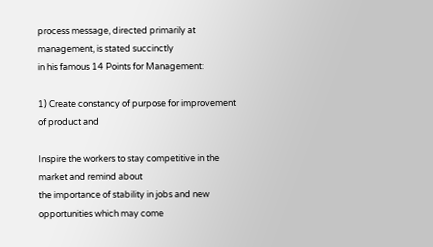process message, directed primarily at management, is stated succinctly
in his famous 14 Points for Management:

1) Create constancy of purpose for improvement of product and

Inspire the workers to stay competitive in the market and remind about
the importance of stability in jobs and new opportunities which may come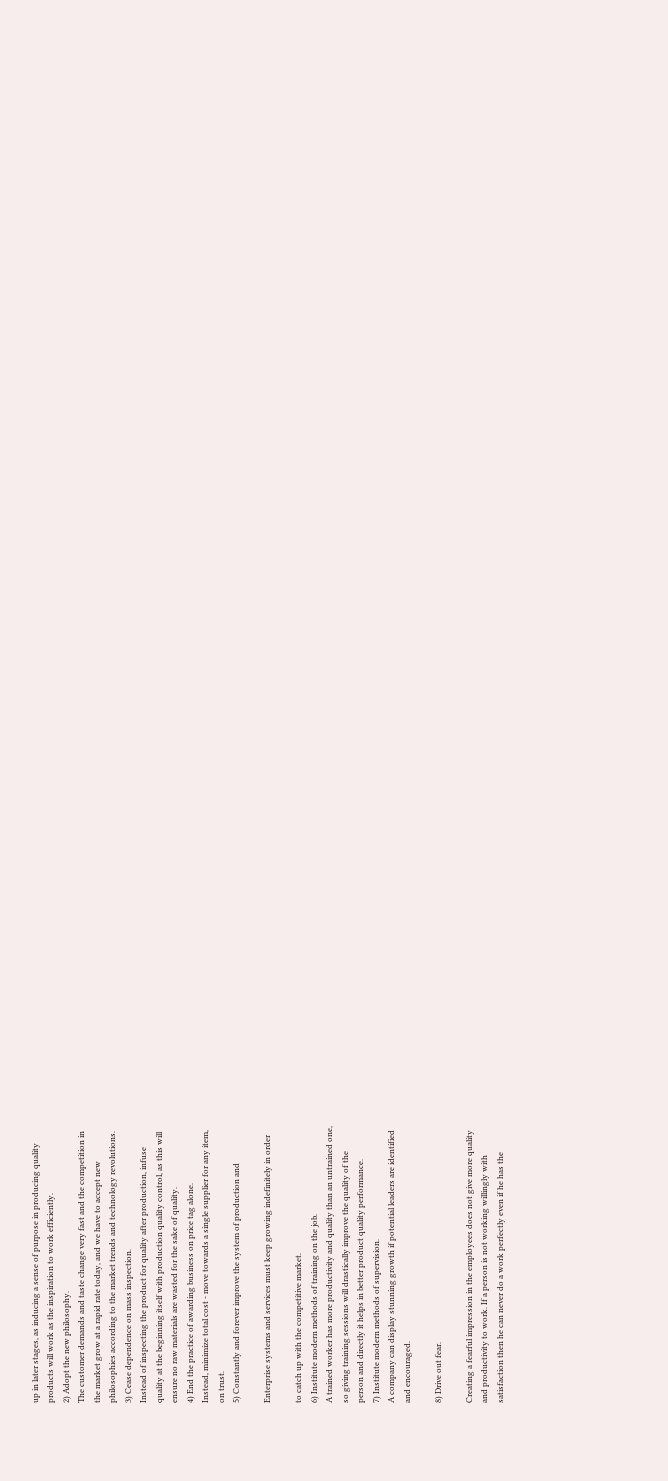up in later stages, as inducing a sense of purpose in producing quality
products will work as the inspiration to work efficiently.
2) Adopt the new philosophy.
The customer demands and taste change very fast and the competition in
the market grow at a rapid rate today, and we have to accept new
philosophies according to the market trends and technology revolutions.
3) Cease dependence on mass inspection.
Instead of inspecting the product for quality after production, infuse
quality at the beginning itself with production quality control, as this will
ensure no raw materials are wasted for the sake of quality.
4) End the practice of awarding business on price tag alone.
Instead, minimize total cost - move towards a single supplier for any item,
on trust.
5) Constantly and forever improve the system of production and

Enterprise systems and services must keep growing indefinitely in order

to catch up with the competitive market.
6) Institute modern methods of training on the job.
A trained worker has more productivity and quality than an untrained one,
so giving training sessions will drastically improve the quality of the
person and directly it helps in better product quality performance.
7) Institute modern methods of supervision.
A company can display stunning growth if potential leaders are identified
and encouraged.

8) Drive out fear.

Creating a fearful impression in the employees does not give more quality
and productivity to work. If a person is not working willingly with
satisfaction then he can never do a work perfectly even if he has the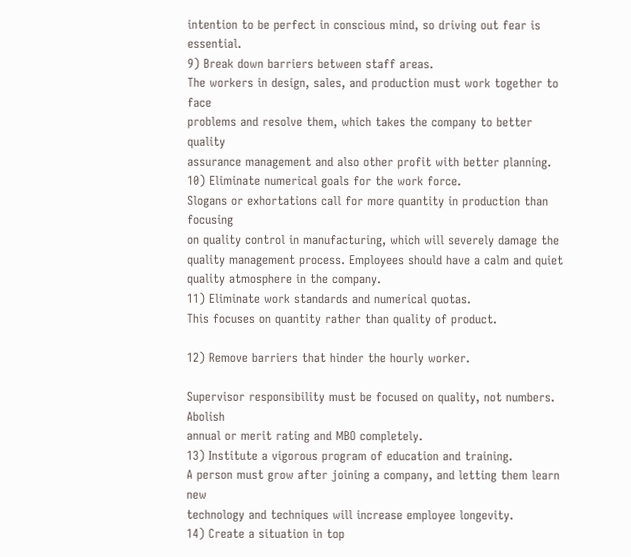intention to be perfect in conscious mind, so driving out fear is essential.
9) Break down barriers between staff areas.
The workers in design, sales, and production must work together to face
problems and resolve them, which takes the company to better quality
assurance management and also other profit with better planning.
10) Eliminate numerical goals for the work force.
Slogans or exhortations call for more quantity in production than focusing
on quality control in manufacturing, which will severely damage the
quality management process. Employees should have a calm and quiet
quality atmosphere in the company.
11) Eliminate work standards and numerical quotas.
This focuses on quantity rather than quality of product.

12) Remove barriers that hinder the hourly worker.

Supervisor responsibility must be focused on quality, not numbers. Abolish
annual or merit rating and MBO completely.
13) Institute a vigorous program of education and training.
A person must grow after joining a company, and letting them learn new
technology and techniques will increase employee longevity.
14) Create a situation in top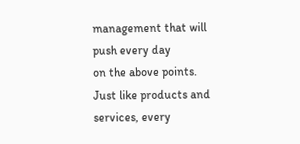management that will push every day
on the above points.
Just like products and services, every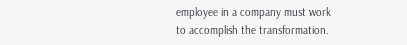employee in a company must work
to accomplish the transformation.